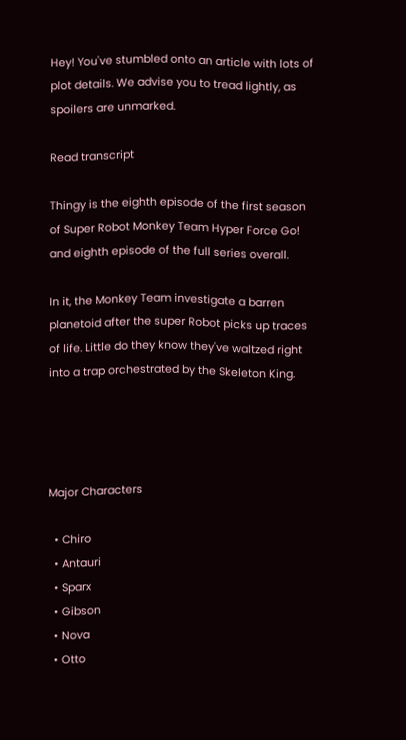Hey! You've stumbled onto an article with lots of plot details. We advise you to tread lightly, as spoilers are unmarked.

Read transcript

Thingy is the eighth episode of the first season of Super Robot Monkey Team Hyper Force Go! and eighth episode of the full series overall.

In it, the Monkey Team investigate a barren planetoid after the super Robot picks up traces of life. Little do they know they've waltzed right into a trap orchestrated by the Skeleton King.




Major Characters

  • Chiro
  • Antauri
  • Sparx
  • Gibson
  • Nova
  • Otto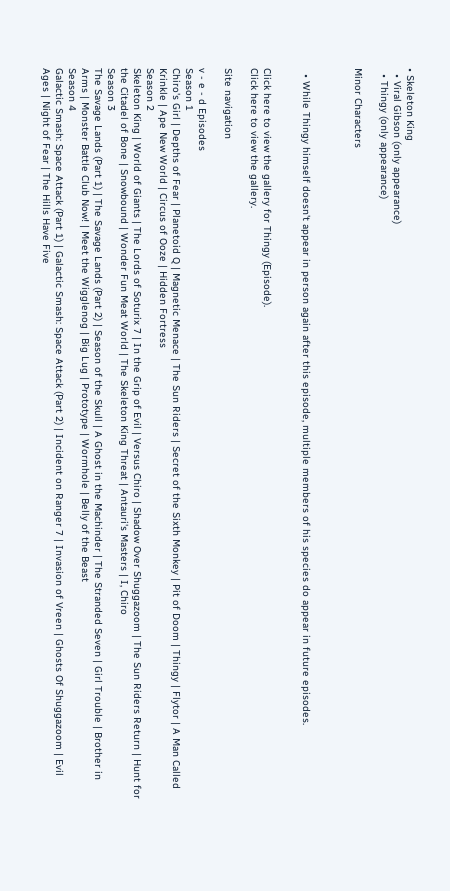• Skeleton King
  • Viral Gibson (only appearance)
  • Thingy (only appearance)

Minor Characters



  • While Thingy himself doesn't appear in person again after this episode, multiple members of his species do appear in future episodes.


Click here to view the gallery for Thingy (Episode).
Click here to view the gallery.

Site navigation

v - e - d Episodes
Season 1
Chiro's Girl | Depths of Fear | Planetoid Q | Magnetic Menace | The Sun Riders | Secret of the Sixth Monkey | Pit of Doom | Thingy | Flytor | A Man Called Krinkle | Ape New World | Circus of Ooze | Hidden Fortress
Season 2
Skeleton King | World of Giants | The Lords of Soturix 7 | In the Grip of Evil | Versus Chiro | Shadow Over Shuggazoom | The Sun Riders Return | Hunt for the Citadel of Bone | Snowbound | Wonder Fun Meat World | The Skeleton King Threat | Antauri's Masters | I, Chiro
Season 3
The Savage Lands (Part 1) | The Savage Lands (Part 2) | Season of the Skull | A Ghost in the Machinder | The Stranded Seven | Girl Trouble | Brother in Arms | Monster Battle Club Now! | Meet the Wigglenog | Big Lug | Prototype | Wormhole | Belly of the Beast
Season 4
Galactic Smash: Space Attack (Part 1) | Galactic Smash: Space Attack (Part 2) | Incident on Ranger 7 | Invasion of Vreen | Ghosts Of Shuggazoom | Evil Ages | Night of Fear | The Hills Have Five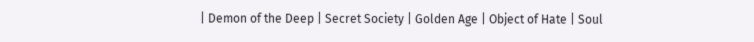| Demon of the Deep | Secret Society | Golden Age | Object of Hate | Soul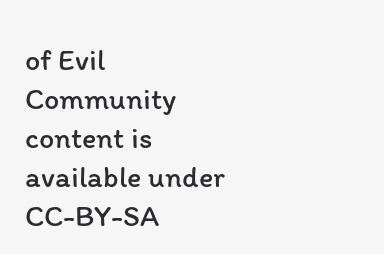of Evil
Community content is available under CC-BY-SA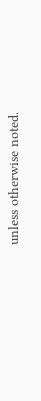unless otherwise noted.